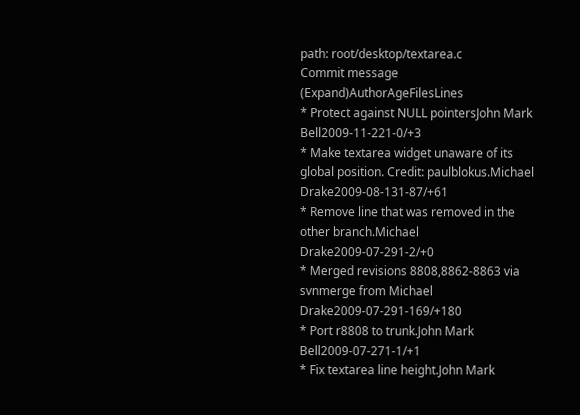path: root/desktop/textarea.c
Commit message (Expand)AuthorAgeFilesLines
* Protect against NULL pointersJohn Mark Bell2009-11-221-0/+3
* Make textarea widget unaware of its global position. Credit: paulblokus.Michael Drake2009-08-131-87/+61
* Remove line that was removed in the other branch.Michael Drake2009-07-291-2/+0
* Merged revisions 8808,8862-8863 via svnmerge from Michael Drake2009-07-291-169/+180
* Port r8808 to trunk.John Mark Bell2009-07-271-1/+1
* Fix textarea line height.John Mark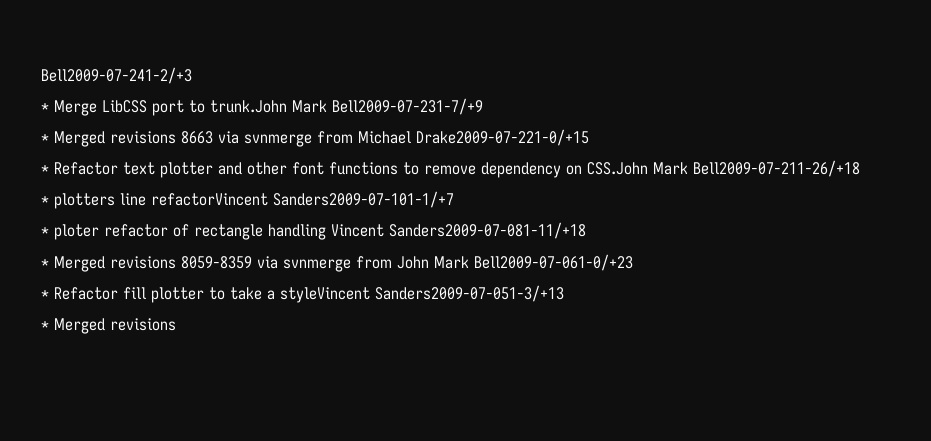Bell2009-07-241-2/+3
* Merge LibCSS port to trunk.John Mark Bell2009-07-231-7/+9
* Merged revisions 8663 via svnmerge from Michael Drake2009-07-221-0/+15
* Refactor text plotter and other font functions to remove dependency on CSS.John Mark Bell2009-07-211-26/+18
* plotters line refactorVincent Sanders2009-07-101-1/+7
* ploter refactor of rectangle handling Vincent Sanders2009-07-081-11/+18
* Merged revisions 8059-8359 via svnmerge from John Mark Bell2009-07-061-0/+23
* Refactor fill plotter to take a styleVincent Sanders2009-07-051-3/+13
* Merged revisions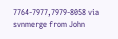7764-7977,7979-8058 via svnmerge from John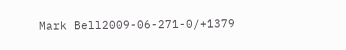Mark Bell2009-06-271-0/+1379